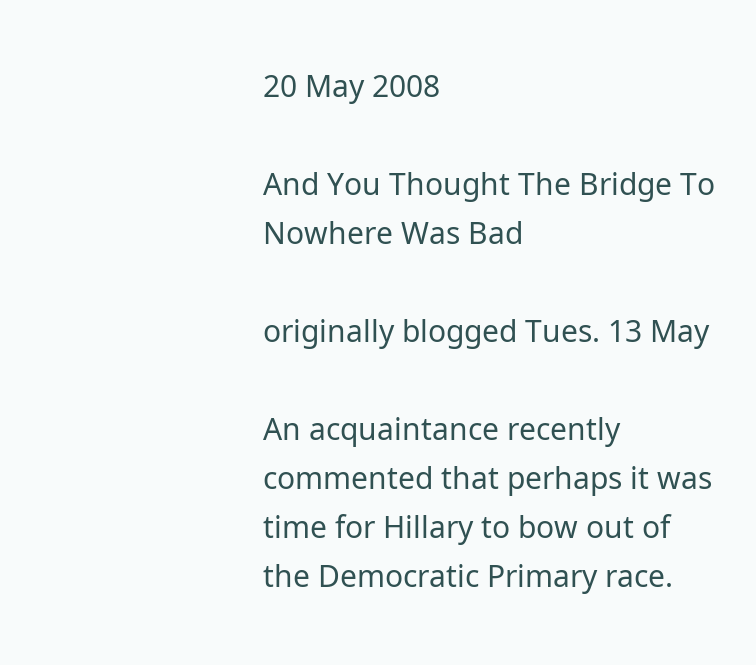20 May 2008

And You Thought The Bridge To Nowhere Was Bad

originally blogged Tues. 13 May

An acquaintance recently commented that perhaps it was time for Hillary to bow out of the Democratic Primary race.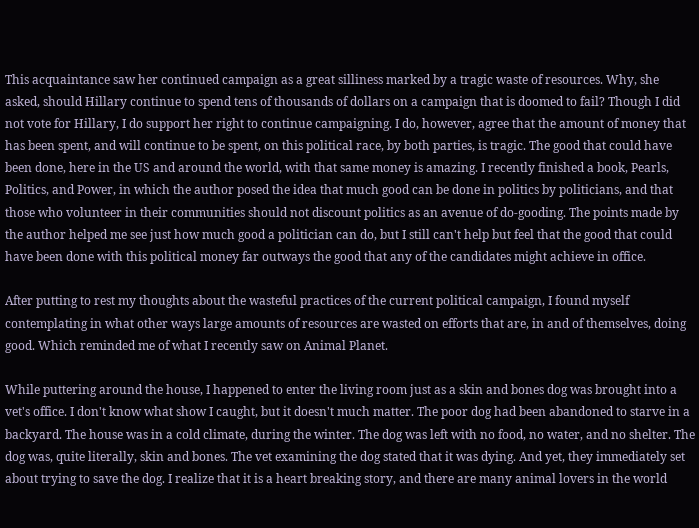This acquaintance saw her continued campaign as a great silliness marked by a tragic waste of resources. Why, she asked, should Hillary continue to spend tens of thousands of dollars on a campaign that is doomed to fail? Though I did not vote for Hillary, I do support her right to continue campaigning. I do, however, agree that the amount of money that has been spent, and will continue to be spent, on this political race, by both parties, is tragic. The good that could have been done, here in the US and around the world, with that same money is amazing. I recently finished a book, Pearls, Politics, and Power, in which the author posed the idea that much good can be done in politics by politicians, and that those who volunteer in their communities should not discount politics as an avenue of do-gooding. The points made by the author helped me see just how much good a politician can do, but I still can't help but feel that the good that could have been done with this political money far outways the good that any of the candidates might achieve in office.

After putting to rest my thoughts about the wasteful practices of the current political campaign, I found myself contemplating in what other ways large amounts of resources are wasted on efforts that are, in and of themselves, doing good. Which reminded me of what I recently saw on Animal Planet.

While puttering around the house, I happened to enter the living room just as a skin and bones dog was brought into a vet's office. I don't know what show I caught, but it doesn't much matter. The poor dog had been abandoned to starve in a backyard. The house was in a cold climate, during the winter. The dog was left with no food, no water, and no shelter. The dog was, quite literally, skin and bones. The vet examining the dog stated that it was dying. And yet, they immediately set about trying to save the dog. I realize that it is a heart breaking story, and there are many animal lovers in the world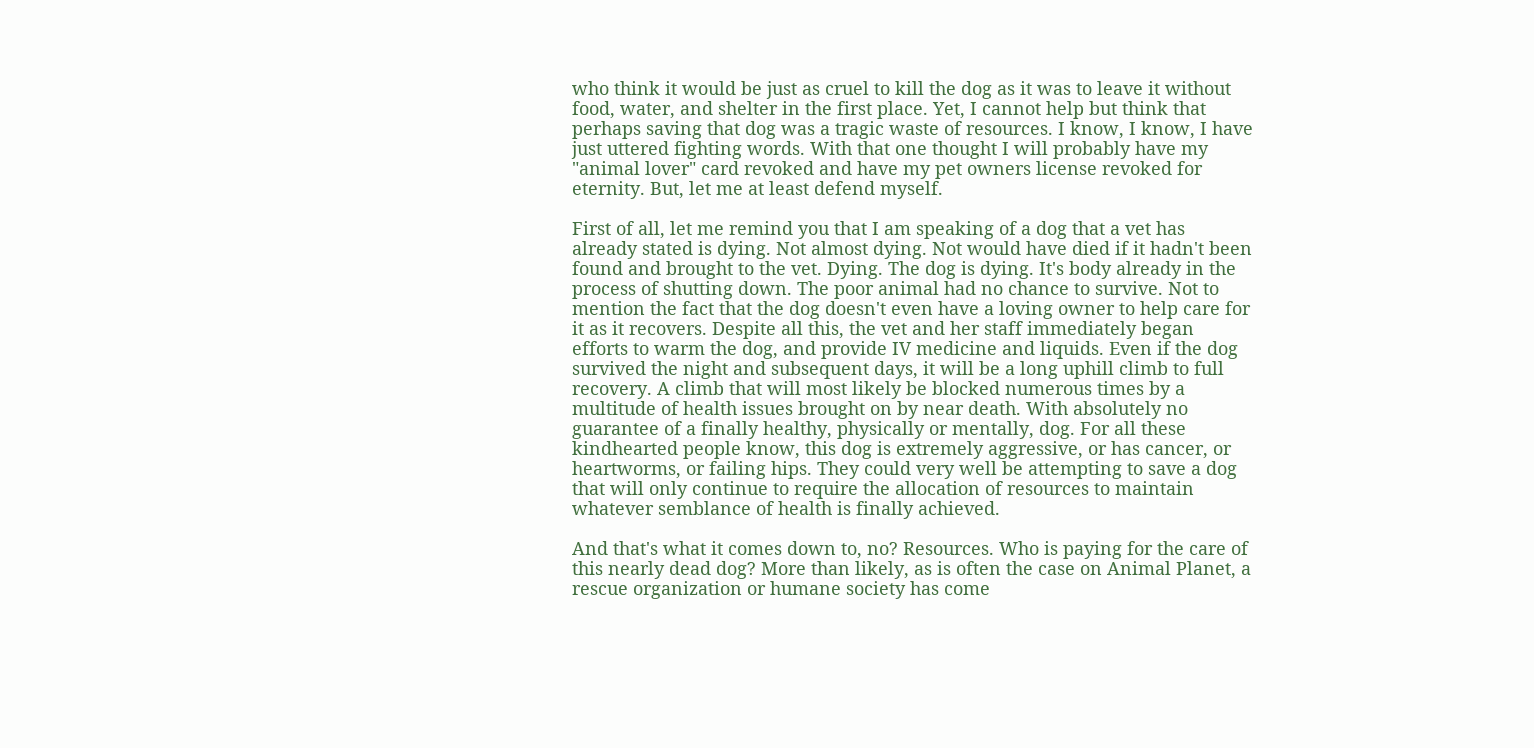who think it would be just as cruel to kill the dog as it was to leave it without food, water, and shelter in the first place. Yet, I cannot help but think that perhaps saving that dog was a tragic waste of resources. I know, I know, I have just uttered fighting words. With that one thought I will probably have my "animal lover" card revoked and have my pet owners license revoked for eternity. But, let me at least defend myself.

First of all, let me remind you that I am speaking of a dog that a vet has already stated is dying. Not almost dying. Not would have died if it hadn't been found and brought to the vet. Dying. The dog is dying. It's body already in the process of shutting down. The poor animal had no chance to survive. Not to mention the fact that the dog doesn't even have a loving owner to help care for it as it recovers. Despite all this, the vet and her staff immediately began efforts to warm the dog, and provide IV medicine and liquids. Even if the dog survived the night and subsequent days, it will be a long uphill climb to full recovery. A climb that will most likely be blocked numerous times by a multitude of health issues brought on by near death. With absolutely no guarantee of a finally healthy, physically or mentally, dog. For all these kindhearted people know, this dog is extremely aggressive, or has cancer, or heartworms, or failing hips. They could very well be attempting to save a dog that will only continue to require the allocation of resources to maintain whatever semblance of health is finally achieved.

And that's what it comes down to, no? Resources. Who is paying for the care of this nearly dead dog? More than likely, as is often the case on Animal Planet, a rescue organization or humane society has come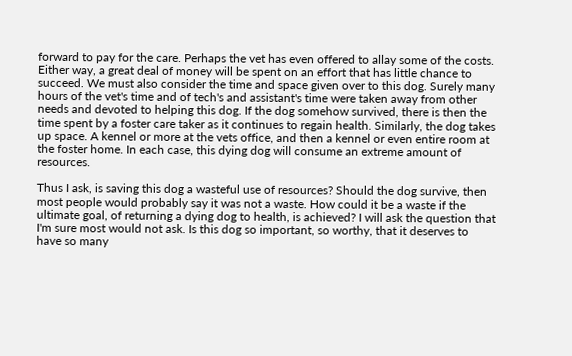forward to pay for the care. Perhaps the vet has even offered to allay some of the costs. Either way, a great deal of money will be spent on an effort that has little chance to succeed. We must also consider the time and space given over to this dog. Surely many hours of the vet's time and of tech's and assistant's time were taken away from other needs and devoted to helping this dog. If the dog somehow survived, there is then the time spent by a foster care taker as it continues to regain health. Similarly, the dog takes up space. A kennel or more at the vets office, and then a kennel or even entire room at the foster home. In each case, this dying dog will consume an extreme amount of resources.

Thus I ask, is saving this dog a wasteful use of resources? Should the dog survive, then most people would probably say it was not a waste. How could it be a waste if the ultimate goal, of returning a dying dog to health, is achieved? I will ask the question that I'm sure most would not ask. Is this dog so important, so worthy, that it deserves to have so many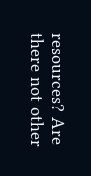resources? Are there not other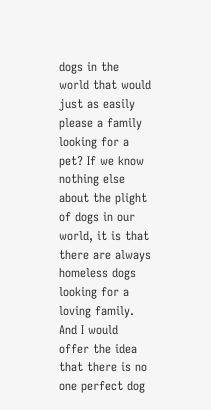dogs in the world that would just as easily please a family looking for a pet? If we know nothing else about the plight of dogs in our world, it is that there are always homeless dogs looking for a loving family. And I would offer the idea that there is no one perfect dog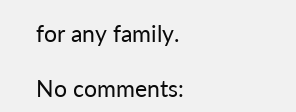for any family.

No comments: